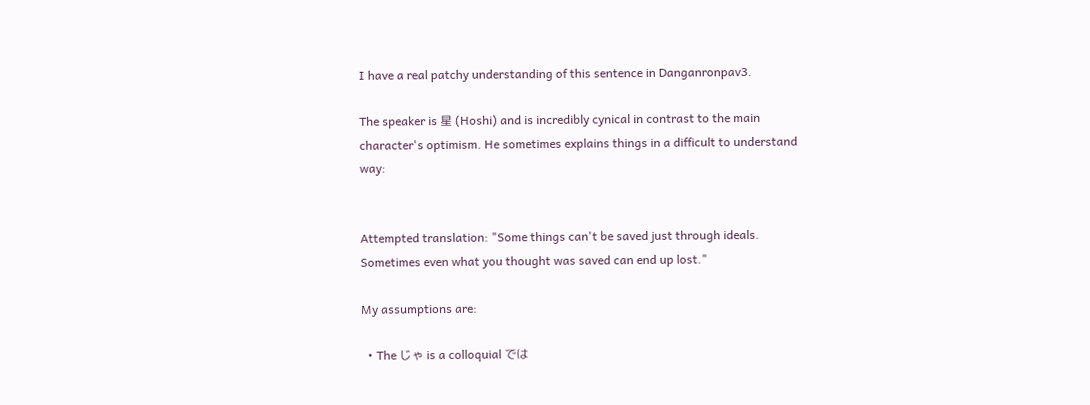I have a real patchy understanding of this sentence in Danganronpav3.

The speaker is 星 (Hoshi) and is incredibly cynical in contrast to the main character's optimism. He sometimes explains things in a difficult to understand way:


Attempted translation: "Some things can't be saved just through ideals. Sometimes even what you thought was saved can end up lost."

My assumptions are:

  • The じゃ is a colloquial では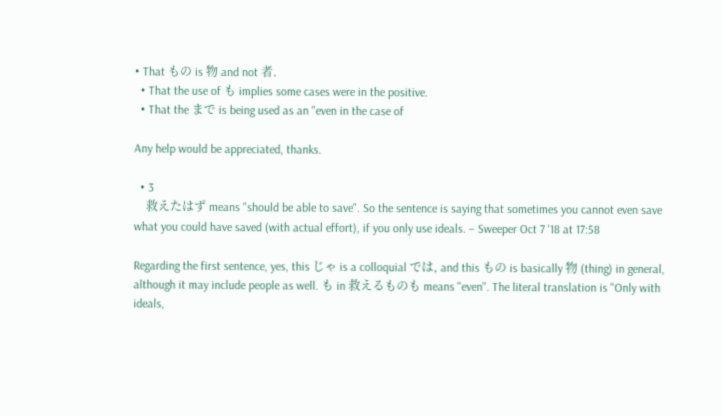• That もの is 物 and not 者.
  • That the use of も implies some cases were in the positive.
  • That the まで is being used as an "even in the case of

Any help would be appreciated, thanks.

  • 3
    救えたはず means "should be able to save". So the sentence is saying that sometimes you cannot even save what you could have saved (with actual effort), if you only use ideals. – Sweeper Oct 7 '18 at 17:58

Regarding the first sentence, yes, this じゃ is a colloquial では, and this もの is basically 物 (thing) in general, although it may include people as well. も in 救えるものも means "even". The literal translation is "Only with ideals,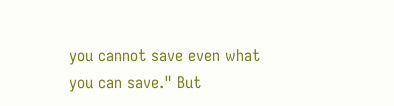you cannot save even what you can save." But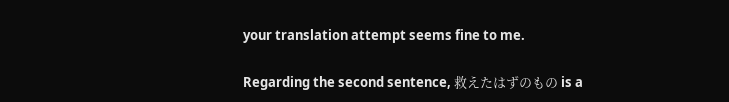your translation attempt seems fine to me.

Regarding the second sentence, 救えたはずのもの is a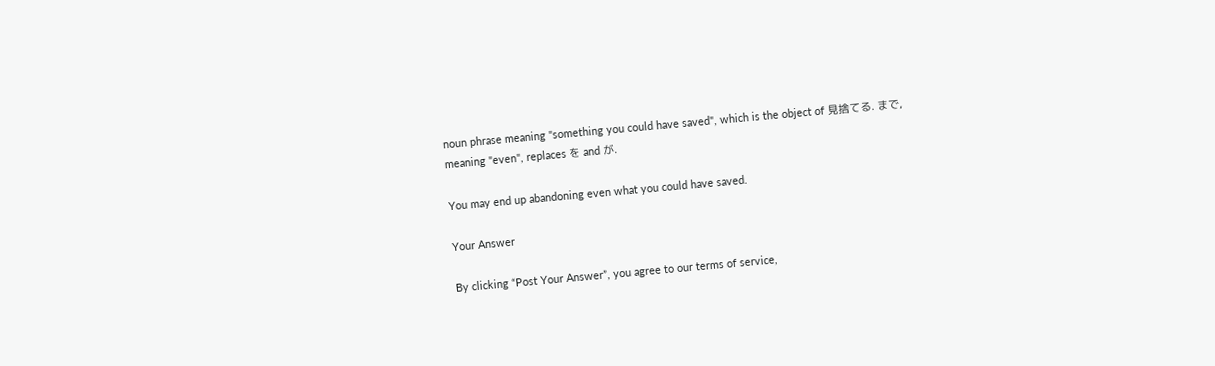noun phrase meaning "something you could have saved", which is the object of 見捨てる. まで, meaning "even", replaces を and が.

You may end up abandoning even what you could have saved.

Your Answer

By clicking “Post Your Answer”, you agree to our terms of service,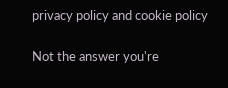privacy policy and cookie policy

Not the answer you're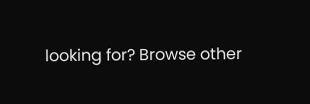looking for? Browse other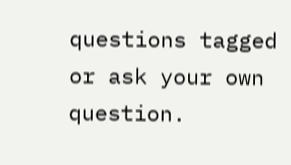questions tagged or ask your own question.